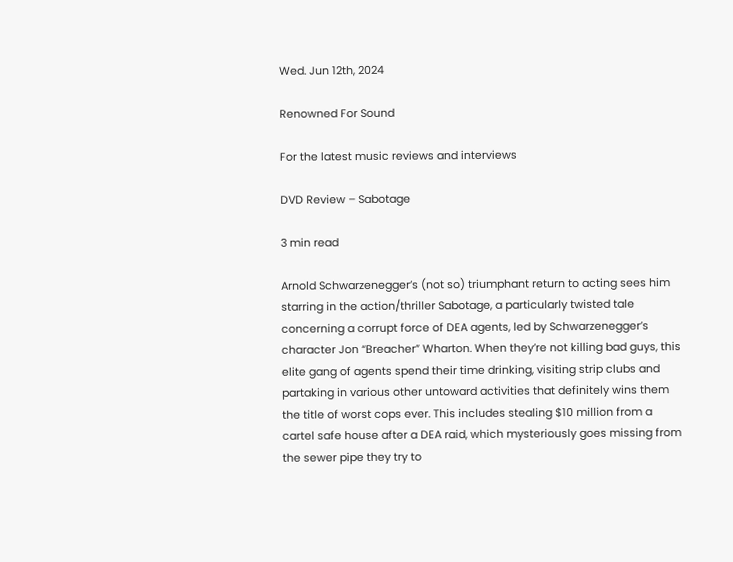Wed. Jun 12th, 2024

Renowned For Sound

For the latest music reviews and interviews

DVD Review – Sabotage

3 min read

Arnold Schwarzenegger’s (not so) triumphant return to acting sees him starring in the action/thriller Sabotage, a particularly twisted tale concerning a corrupt force of DEA agents, led by Schwarzenegger’s character Jon “Breacher” Wharton. When they’re not killing bad guys, this elite gang of agents spend their time drinking, visiting strip clubs and partaking in various other untoward activities that definitely wins them the title of worst cops ever. This includes stealing $10 million from a cartel safe house after a DEA raid, which mysteriously goes missing from the sewer pipe they try to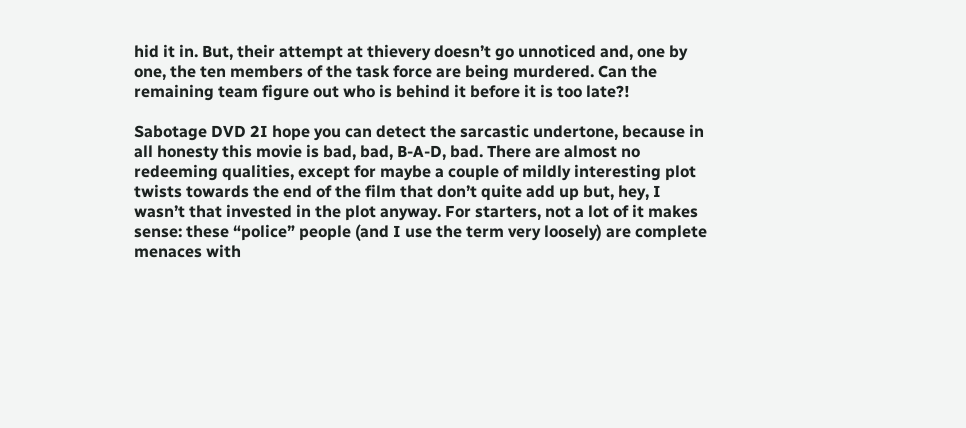hid it in. But, their attempt at thievery doesn’t go unnoticed and, one by one, the ten members of the task force are being murdered. Can the remaining team figure out who is behind it before it is too late?!

Sabotage DVD 2I hope you can detect the sarcastic undertone, because in all honesty this movie is bad, bad, B-A-D, bad. There are almost no redeeming qualities, except for maybe a couple of mildly interesting plot twists towards the end of the film that don’t quite add up but, hey, I wasn’t that invested in the plot anyway. For starters, not a lot of it makes sense: these “police” people (and I use the term very loosely) are complete menaces with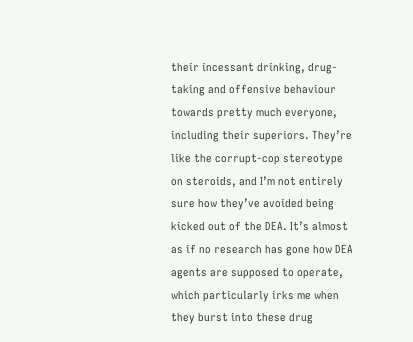their incessant drinking, drug-taking and offensive behaviour towards pretty much everyone, including their superiors. They’re like the corrupt-cop stereotype on steroids, and I’m not entirely sure how they’ve avoided being kicked out of the DEA. It’s almost as if no research has gone how DEA agents are supposed to operate, which particularly irks me when they burst into these drug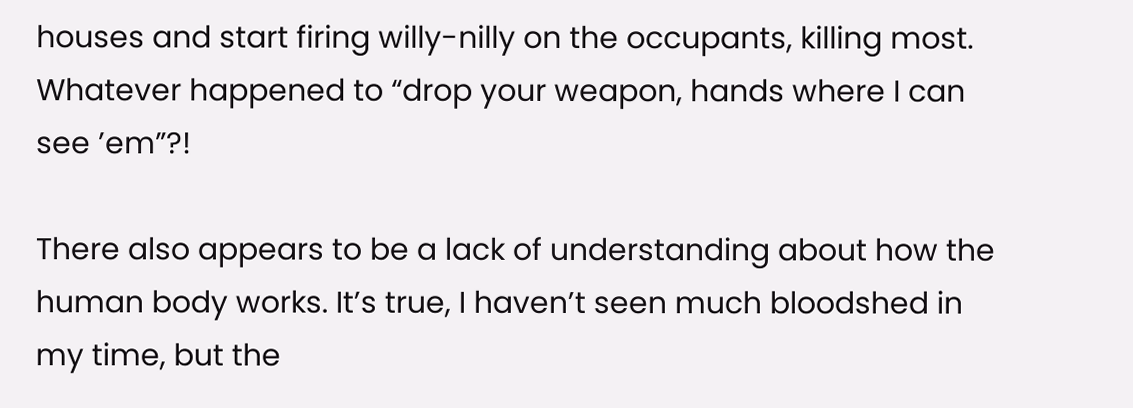houses and start firing willy-nilly on the occupants, killing most. Whatever happened to “drop your weapon, hands where I can see ’em”?!

There also appears to be a lack of understanding about how the human body works. It’s true, I haven’t seen much bloodshed in my time, but the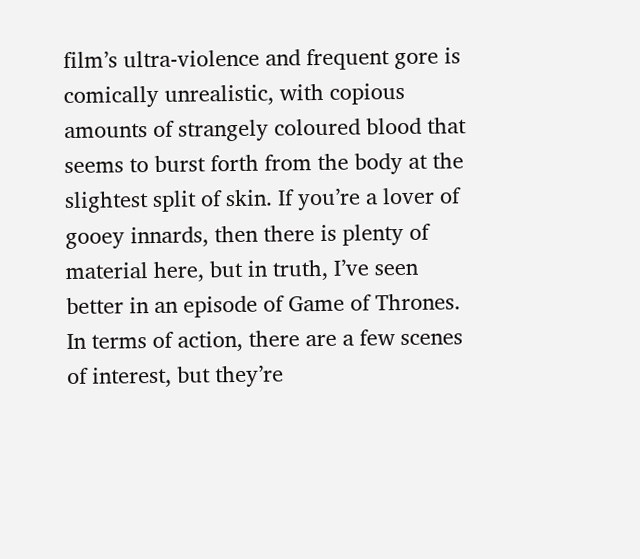film’s ultra-violence and frequent gore is comically unrealistic, with copious amounts of strangely coloured blood that seems to burst forth from the body at the slightest split of skin. If you’re a lover of gooey innards, then there is plenty of material here, but in truth, I’ve seen better in an episode of Game of Thrones. In terms of action, there are a few scenes of interest, but they’re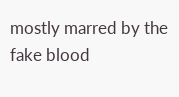mostly marred by the fake blood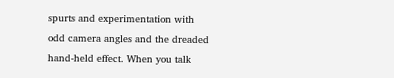spurts and experimentation with odd camera angles and the dreaded hand-held effect. When you talk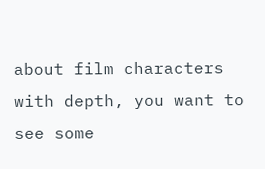about film characters with depth, you want to see some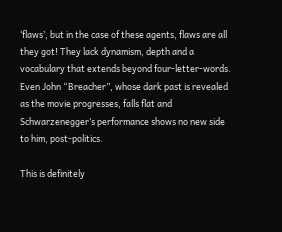‘flaws’, but in the case of these agents, flaws are all they got! They lack dynamism, depth and a vocabulary that extends beyond four-letter-words. Even John “Breacher”, whose dark past is revealed as the movie progresses, falls flat and Schwarzenegger’s performance shows no new side to him, post-politics.

This is definitely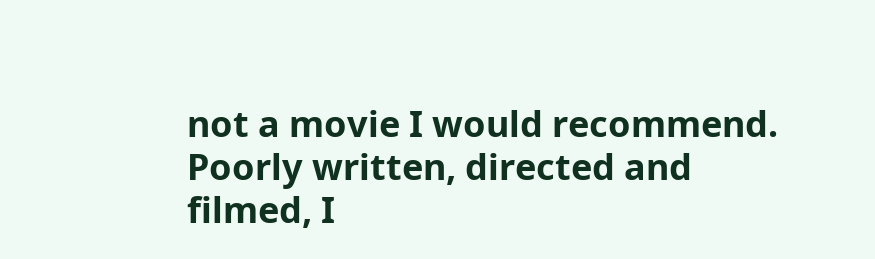not a movie I would recommend. Poorly written, directed and filmed, I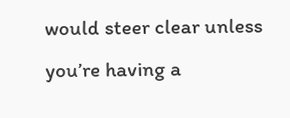would steer clear unless you’re having a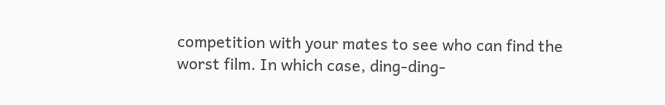competition with your mates to see who can find the worst film. In which case, ding-ding-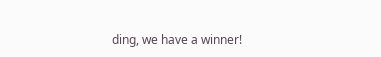ding, we have a winner!